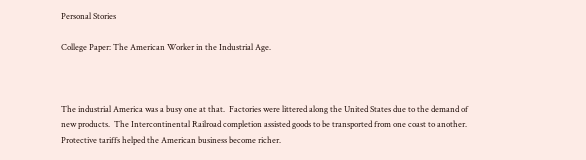Personal Stories

College Paper: The American Worker in the Industrial Age.



The industrial America was a busy one at that.  Factories were littered along the United States due to the demand of new products.  The Intercontinental Railroad completion assisted goods to be transported from one coast to another.     Protective tariffs helped the American business become richer.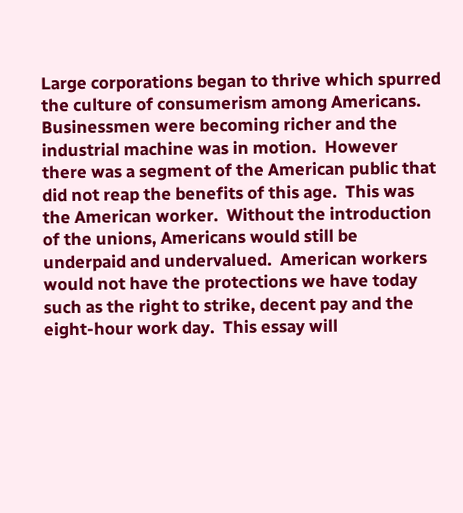Large corporations began to thrive which spurred the culture of consumerism among Americans.  Businessmen were becoming richer and the industrial machine was in motion.  However there was a segment of the American public that did not reap the benefits of this age.  This was the American worker.  Without the introduction of the unions, Americans would still be underpaid and undervalued.  American workers would not have the protections we have today such as the right to strike, decent pay and the eight-hour work day.  This essay will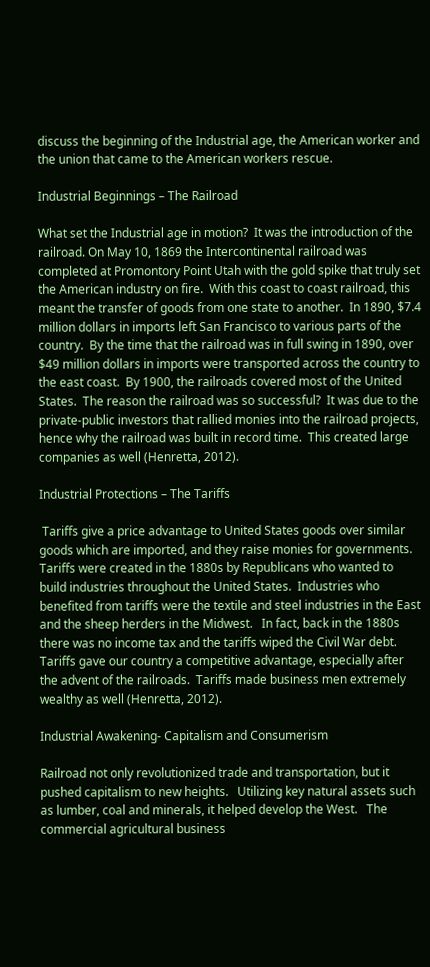discuss the beginning of the Industrial age, the American worker and the union that came to the American workers rescue.

Industrial Beginnings – The Railroad

What set the Industrial age in motion?  It was the introduction of the railroad. On May 10, 1869 the Intercontinental railroad was completed at Promontory Point Utah with the gold spike that truly set the American industry on fire.  With this coast to coast railroad, this meant the transfer of goods from one state to another.  In 1890, $7.4 million dollars in imports left San Francisco to various parts of the country.  By the time that the railroad was in full swing in 1890, over $49 million dollars in imports were transported across the country to the east coast.  By 1900, the railroads covered most of the United States.  The reason the railroad was so successful?  It was due to the private-public investors that rallied monies into the railroad projects, hence why the railroad was built in record time.  This created large companies as well (Henretta, 2012).

Industrial Protections – The Tariffs

 Tariffs give a price advantage to United States goods over similar goods which are imported, and they raise monies for governments. Tariffs were created in the 1880s by Republicans who wanted to build industries throughout the United States.  Industries who benefited from tariffs were the textile and steel industries in the East and the sheep herders in the Midwest.   In fact, back in the 1880s there was no income tax and the tariffs wiped the Civil War debt.  Tariffs gave our country a competitive advantage, especially after the advent of the railroads.  Tariffs made business men extremely wealthy as well (Henretta, 2012).

Industrial Awakening- Capitalism and Consumerism

Railroad not only revolutionized trade and transportation, but it pushed capitalism to new heights.   Utilizing key natural assets such as lumber, coal and minerals, it helped develop the West.   The commercial agricultural business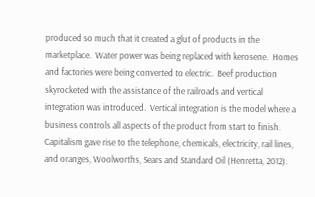produced so much that it created a glut of products in the marketplace.  Water power was being replaced with kerosene.  Homes and factories were being converted to electric.  Beef production skyrocketed with the assistance of the railroads and vertical integration was introduced.  Vertical integration is the model where a business controls all aspects of the product from start to finish.  Capitalism gave rise to the telephone, chemicals, electricity, rail lines, and oranges, Woolworths, Sears and Standard Oil (Henretta, 2012).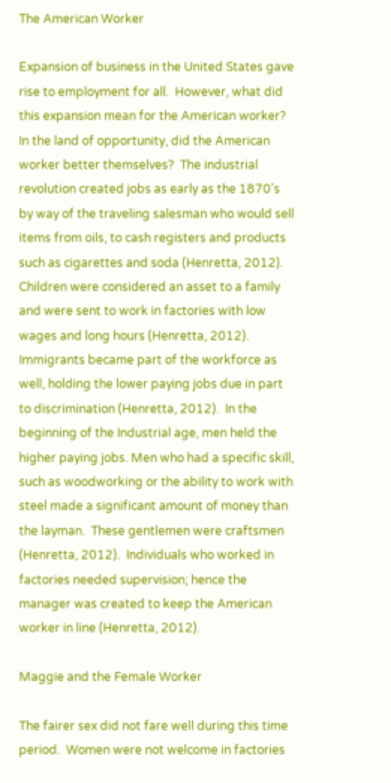The American Worker

Expansion of business in the United States gave rise to employment for all.  However, what did this expansion mean for the American worker?  In the land of opportunity, did the American worker better themselves?  The industrial revolution created jobs as early as the 1870’s by way of the traveling salesman who would sell items from oils, to cash registers and products such as cigarettes and soda (Henretta, 2012).   Children were considered an asset to a family and were sent to work in factories with low wages and long hours (Henretta, 2012).  Immigrants became part of the workforce as well, holding the lower paying jobs due in part to discrimination (Henretta, 2012).  In the beginning of the Industrial age, men held the higher paying jobs. Men who had a specific skill, such as woodworking or the ability to work with steel made a significant amount of money than the layman.  These gentlemen were craftsmen (Henretta, 2012).  Individuals who worked in factories needed supervision; hence the manager was created to keep the American worker in line (Henretta, 2012).

Maggie and the Female Worker

The fairer sex did not fare well during this time period.  Women were not welcome in factories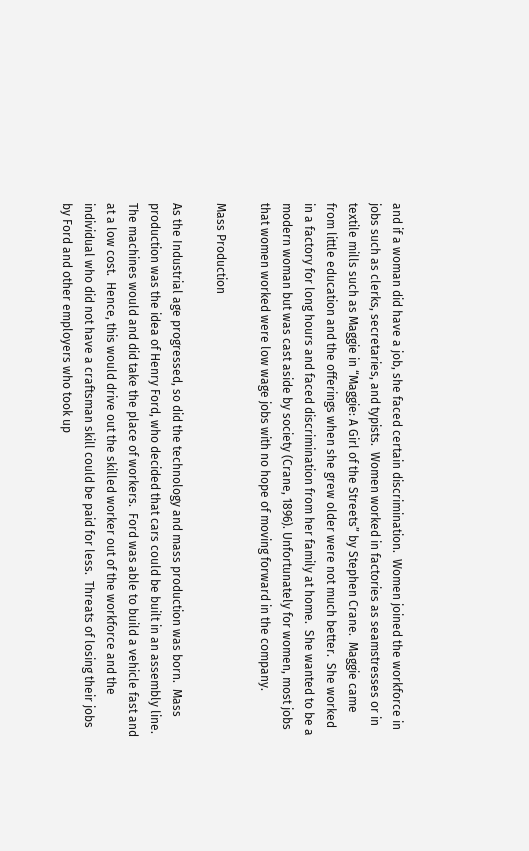and if a woman did have a job, she faced certain discrimination.  Women joined the workforce in jobs such as clerks, secretaries, and typists.  Women worked in factories as seamstresses or in textile mills such as Maggie in “Maggie: A Girl of the Streets” by Stephen Crane.  Maggie came from little education and the offerings when she grew older were not much better.  She worked in a factory for long hours and faced discrimination from her family at home.  She wanted to be a modern woman but was cast aside by society (Crane, 1896). Unfortunately for women, most jobs that women worked were low wage jobs with no hope of moving forward in the company.

Mass Production

As the Industrial age progressed, so did the technology and mass production was born.  Mass production was the idea of Henry Ford, who decided that cars could be built in an assembly line.  The machines would and did take the place of workers.  Ford was able to build a vehicle fast and at a low cost.  Hence, this would drive out the skilled worker out of the workforce and the individual who did not have a craftsman skill could be paid for less.  Threats of losing their jobs by Ford and other employers who took up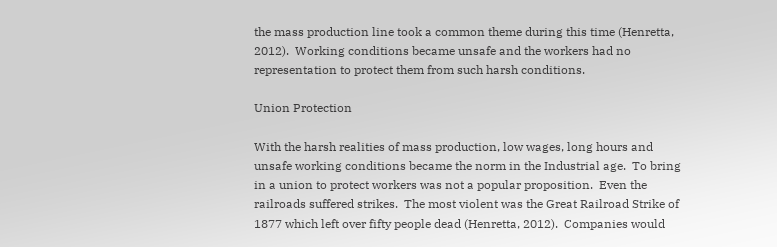the mass production line took a common theme during this time (Henretta, 2012).  Working conditions became unsafe and the workers had no representation to protect them from such harsh conditions.

Union Protection

With the harsh realities of mass production, low wages, long hours and unsafe working conditions became the norm in the Industrial age.  To bring in a union to protect workers was not a popular proposition.  Even the railroads suffered strikes.  The most violent was the Great Railroad Strike of 1877 which left over fifty people dead (Henretta, 2012).  Companies would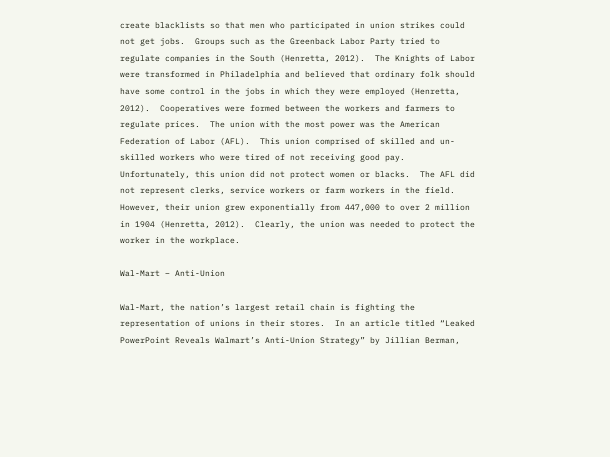create blacklists so that men who participated in union strikes could not get jobs.  Groups such as the Greenback Labor Party tried to regulate companies in the South (Henretta, 2012).  The Knights of Labor were transformed in Philadelphia and believed that ordinary folk should have some control in the jobs in which they were employed (Henretta, 2012).  Cooperatives were formed between the workers and farmers to regulate prices.  The union with the most power was the American Federation of Labor (AFL).  This union comprised of skilled and un-skilled workers who were tired of not receiving good pay.  Unfortunately, this union did not protect women or blacks.  The AFL did not represent clerks, service workers or farm workers in the field.  However, their union grew exponentially from 447,000 to over 2 million in 1904 (Henretta, 2012).  Clearly, the union was needed to protect the worker in the workplace.

Wal-Mart – Anti-Union

Wal-Mart, the nation’s largest retail chain is fighting the representation of unions in their stores.  In an article titled “Leaked PowerPoint Reveals Walmart’s Anti-Union Strategy” by Jillian Berman,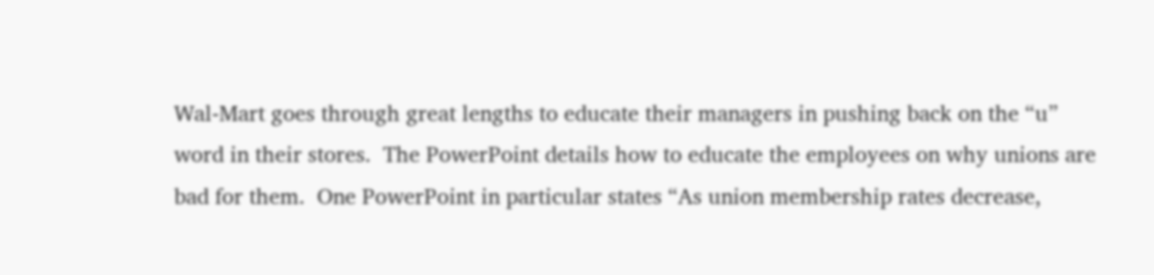Wal-Mart goes through great lengths to educate their managers in pushing back on the “u” word in their stores.  The PowerPoint details how to educate the employees on why unions are bad for them.  One PowerPoint in particular states “As union membership rates decrease,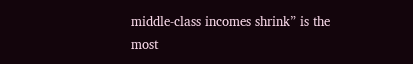middle-class incomes shrink” is the most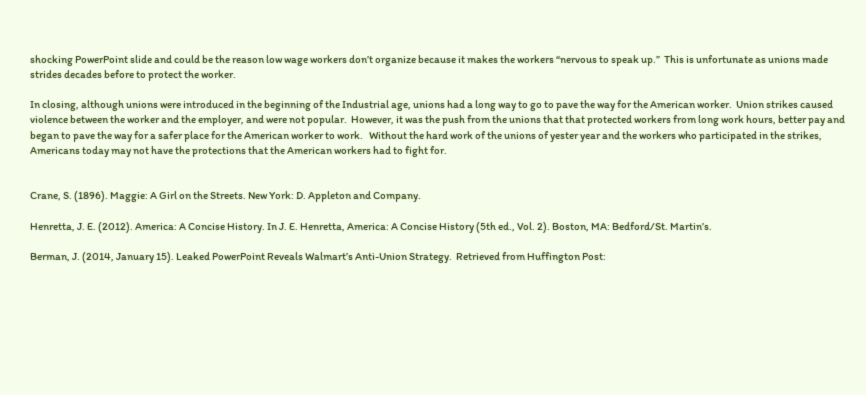shocking PowerPoint slide and could be the reason low wage workers don’t organize because it makes the workers “nervous to speak up.”  This is unfortunate as unions made strides decades before to protect the worker.

In closing, although unions were introduced in the beginning of the Industrial age, unions had a long way to go to pave the way for the American worker.  Union strikes caused violence between the worker and the employer, and were not popular.  However, it was the push from the unions that that protected workers from long work hours, better pay and began to pave the way for a safer place for the American worker to work.   Without the hard work of the unions of yester year and the workers who participated in the strikes, Americans today may not have the protections that the American workers had to fight for.


Crane, S. (1896). Maggie: A Girl on the Streets. New York: D. Appleton and Company.

Henretta, J. E. (2012). America: A Concise History. In J. E. Henretta, America: A Concise History (5th ed., Vol. 2). Boston, MA: Bedford/St. Martin’s.

Berman, J. (2014, January 15). Leaked PowerPoint Reveals Walmart’s Anti-Union Strategy.  Retrieved from Huffington Post: